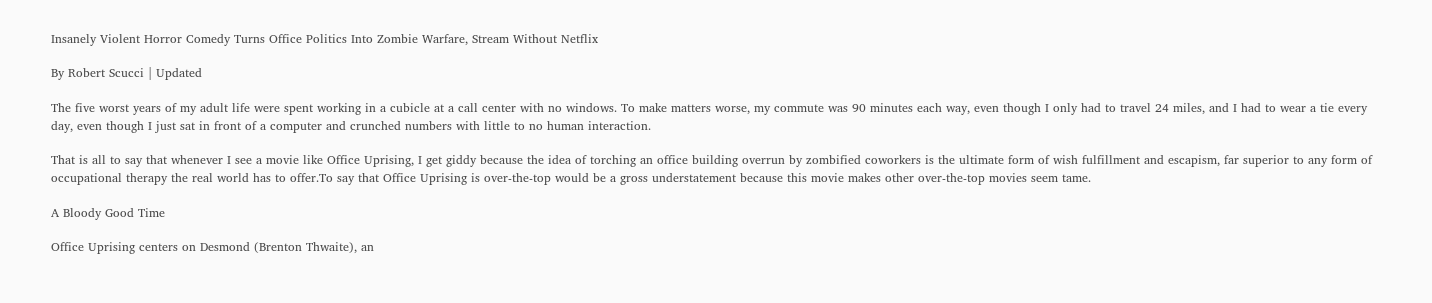Insanely Violent Horror Comedy Turns Office Politics Into Zombie Warfare, Stream Without Netflix

By Robert Scucci | Updated

The five worst years of my adult life were spent working in a cubicle at a call center with no windows. To make matters worse, my commute was 90 minutes each way, even though I only had to travel 24 miles, and I had to wear a tie every day, even though I just sat in front of a computer and crunched numbers with little to no human interaction.

That is all to say that whenever I see a movie like Office Uprising, I get giddy because the idea of torching an office building overrun by zombified coworkers is the ultimate form of wish fulfillment and escapism, far superior to any form of occupational therapy the real world has to offer.To say that Office Uprising is over-the-top would be a gross understatement because this movie makes other over-the-top movies seem tame.

A Bloody Good Time

Office Uprising centers on Desmond (Brenton Thwaite), an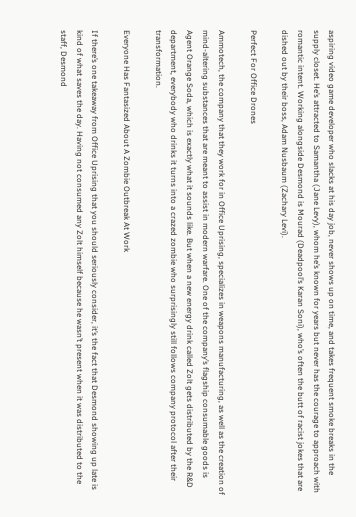aspiring video game developer who slacks at his day job, never shows up on time, and takes frequent smoke breaks in the supply closet. He’s attracted to Samantha (Jane Levy), whom he’s known for years but never has the courage to approach with romantic intent. Working alongside Desmond is Mourad (Deadpool’s Karan Soni), who’s often the butt of racist jokes that are dished out by their boss, Adam Nusbaum (Zachary Levi).

Perfect For Office Drones

Ammotech, the company that they work for in Office Uprising, specializes in weapons manufacturing, as well as the creation of mind-altering substances that are meant to assist in modern warfare. One of the company’s flagship consumable goods is Agent Orange Soda, which is exactly what it sounds like. But when a new energy drink called Zolt gets distributed by the R&D department, everybody who drinks it turns into a crazed zombie who surprisingly still follows company protocol after their transformation.

Everyone Has Fantasized About A Zombie Outbreak At Work

If there’s one takeaway from Office Uprising that you should seriously consider, it’s the fact that Desmond showing up late is kind of what saves the day. Having not consumed any Zolt himself because he wasn’t present when it was distributed to the staff, Desmond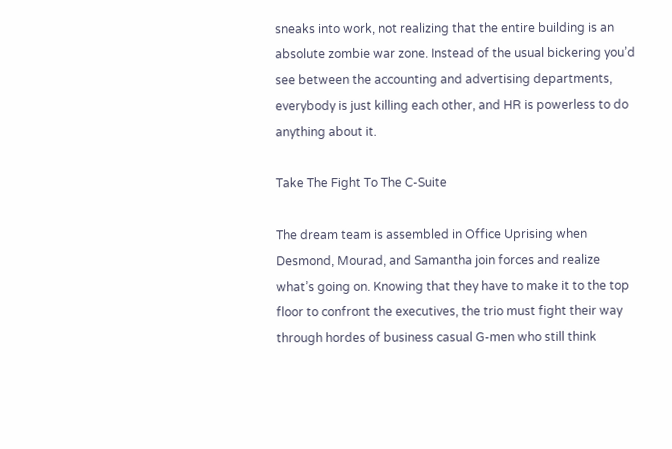sneaks into work, not realizing that the entire building is an absolute zombie war zone. Instead of the usual bickering you’d see between the accounting and advertising departments, everybody is just killing each other, and HR is powerless to do anything about it.

Take The Fight To The C-Suite

The dream team is assembled in Office Uprising when Desmond, Mourad, and Samantha join forces and realize what’s going on. Knowing that they have to make it to the top floor to confront the executives, the trio must fight their way through hordes of business casual G-men who still think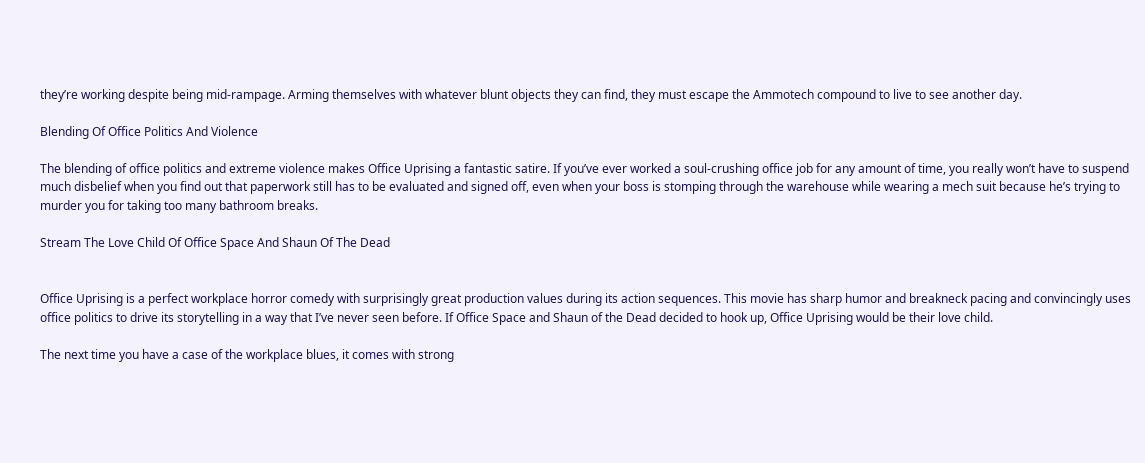they’re working despite being mid-rampage. Arming themselves with whatever blunt objects they can find, they must escape the Ammotech compound to live to see another day.

Blending Of Office Politics And Violence

The blending of office politics and extreme violence makes Office Uprising a fantastic satire. If you’ve ever worked a soul-crushing office job for any amount of time, you really won’t have to suspend much disbelief when you find out that paperwork still has to be evaluated and signed off, even when your boss is stomping through the warehouse while wearing a mech suit because he’s trying to murder you for taking too many bathroom breaks.

Stream The Love Child Of Office Space And Shaun Of The Dead


Office Uprising is a perfect workplace horror comedy with surprisingly great production values during its action sequences. This movie has sharp humor and breakneck pacing and convincingly uses office politics to drive its storytelling in a way that I’ve never seen before. If Office Space and Shaun of the Dead decided to hook up, Office Uprising would be their love child.

The next time you have a case of the workplace blues, it comes with strong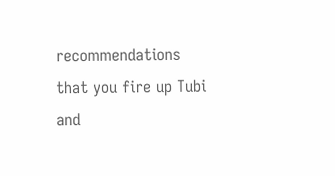recommendations that you fire up Tubi and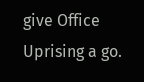give Office Uprising a go.